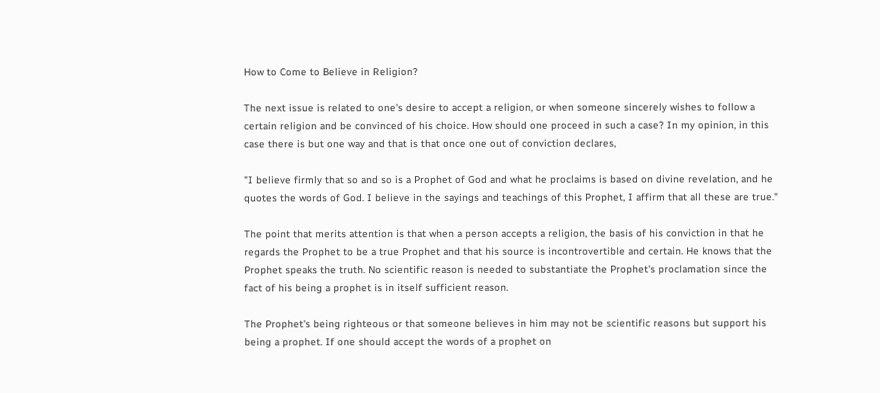How to Come to Believe in Religion?

The next issue is related to one's desire to accept a religion, or when someone sincerely wishes to follow a certain religion and be convinced of his choice. How should one proceed in such a case? In my opinion, in this case there is but one way and that is that once one out of conviction declares,

"I believe firmly that so and so is a Prophet of God and what he proclaims is based on divine revelation, and he quotes the words of God. I believe in the sayings and teachings of this Prophet, I affirm that all these are true."

The point that merits attention is that when a person accepts a religion, the basis of his conviction in that he regards the Prophet to be a true Prophet and that his source is incontrovertible and certain. He knows that the Prophet speaks the truth. No scientific reason is needed to substantiate the Prophet's proclamation since the fact of his being a prophet is in itself sufficient reason.

The Prophet's being righteous or that someone believes in him may not be scientific reasons but support his being a prophet. If one should accept the words of a prophet on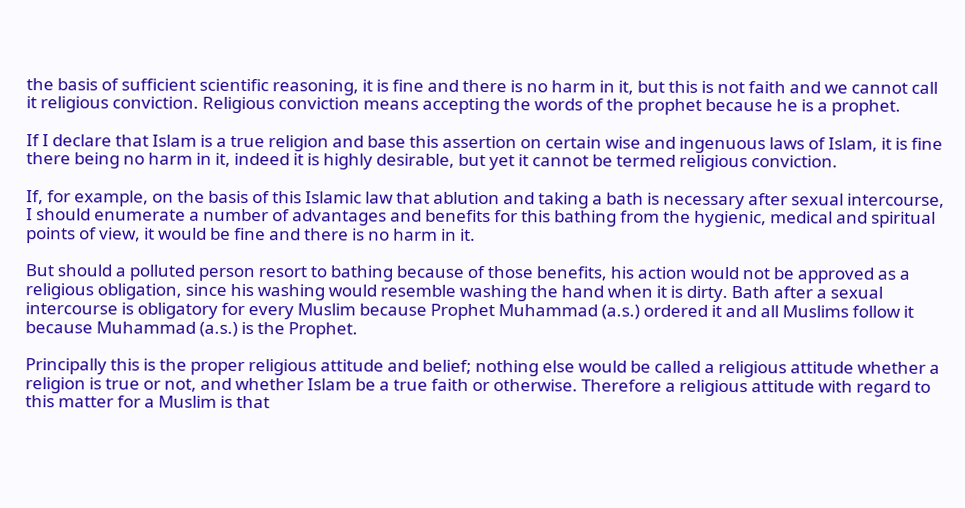the basis of sufficient scientific reasoning, it is fine and there is no harm in it, but this is not faith and we cannot call it religious conviction. Religious conviction means accepting the words of the prophet because he is a prophet.

If I declare that Islam is a true religion and base this assertion on certain wise and ingenuous laws of Islam, it is fine there being no harm in it, indeed it is highly desirable, but yet it cannot be termed religious conviction.

If, for example, on the basis of this Islamic law that ablution and taking a bath is necessary after sexual intercourse, I should enumerate a number of advantages and benefits for this bathing from the hygienic, medical and spiritual points of view, it would be fine and there is no harm in it.

But should a polluted person resort to bathing because of those benefits, his action would not be approved as a religious obligation, since his washing would resemble washing the hand when it is dirty. Bath after a sexual intercourse is obligatory for every Muslim because Prophet Muhammad (a.s.) ordered it and all Muslims follow it because Muhammad (a.s.) is the Prophet.

Principally this is the proper religious attitude and belief; nothing else would be called a religious attitude whether a religion is true or not, and whether Islam be a true faith or otherwise. Therefore a religious attitude with regard to this matter for a Muslim is that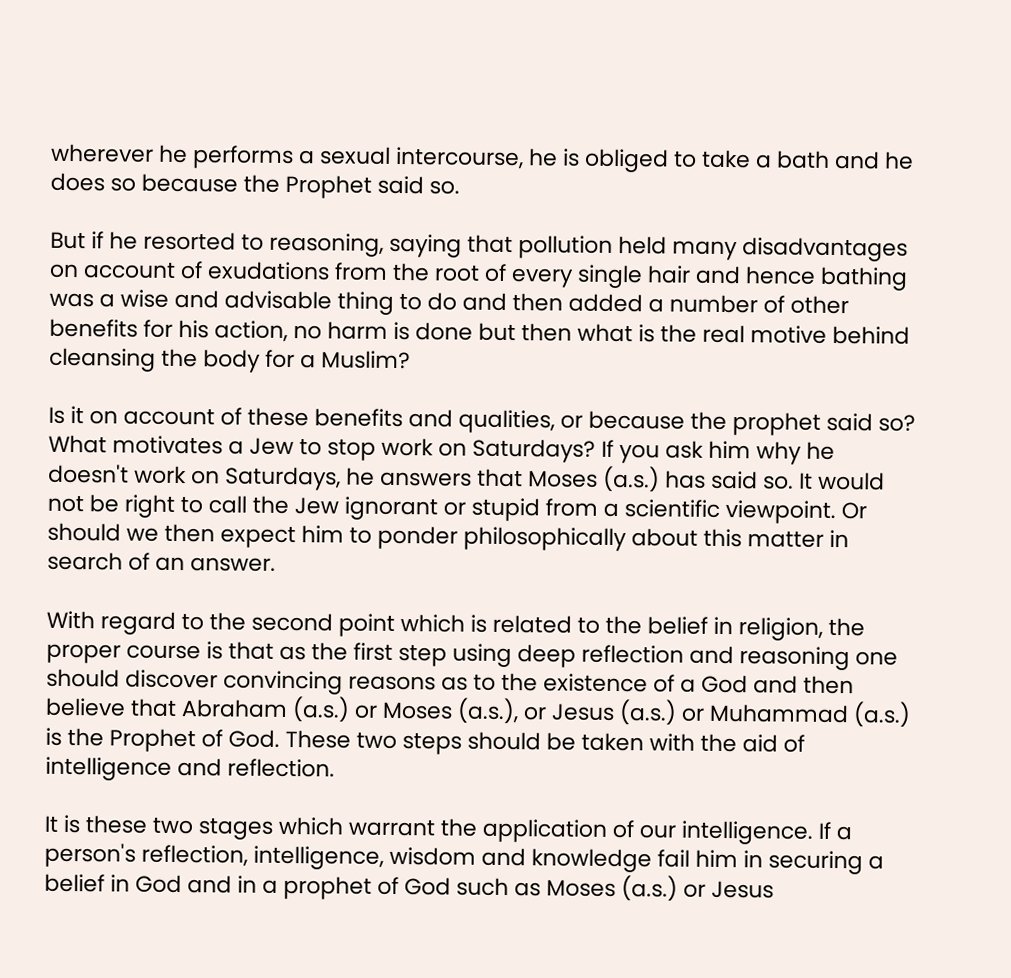wherever he performs a sexual intercourse, he is obliged to take a bath and he does so because the Prophet said so.

But if he resorted to reasoning, saying that pollution held many disadvantages on account of exudations from the root of every single hair and hence bathing was a wise and advisable thing to do and then added a number of other benefits for his action, no harm is done but then what is the real motive behind cleansing the body for a Muslim?

Is it on account of these benefits and qualities, or because the prophet said so? What motivates a Jew to stop work on Saturdays? If you ask him why he doesn't work on Saturdays, he answers that Moses (a.s.) has said so. It would not be right to call the Jew ignorant or stupid from a scientific viewpoint. Or should we then expect him to ponder philosophically about this matter in search of an answer.

With regard to the second point which is related to the belief in religion, the proper course is that as the first step using deep reflection and reasoning one should discover convincing reasons as to the existence of a God and then believe that Abraham (a.s.) or Moses (a.s.), or Jesus (a.s.) or Muhammad (a.s.) is the Prophet of God. These two steps should be taken with the aid of intelligence and reflection.

It is these two stages which warrant the application of our intelligence. If a person's reflection, intelligence, wisdom and knowledge fail him in securing a belief in God and in a prophet of God such as Moses (a.s.) or Jesus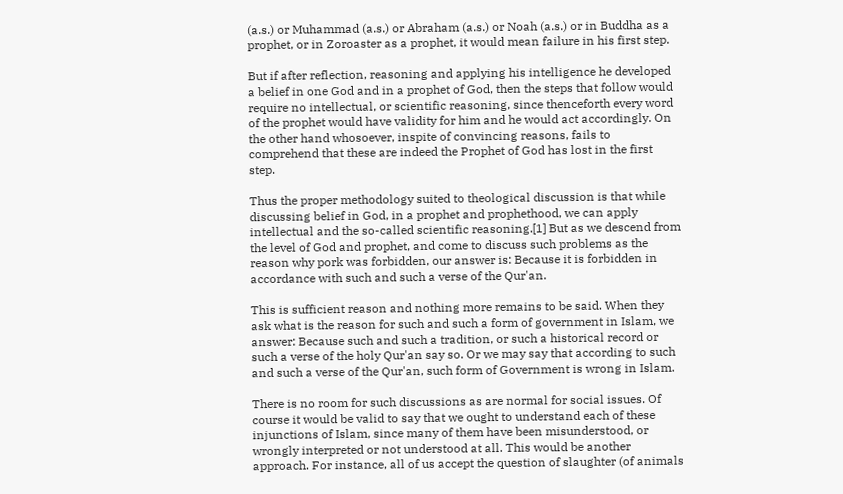(a.s.) or Muhammad (a.s.) or Abraham (a.s.) or Noah (a.s.) or in Buddha as a prophet, or in Zoroaster as a prophet, it would mean failure in his first step.

But if after reflection, reasoning and applying his intelligence he developed a belief in one God and in a prophet of God, then the steps that follow would require no intellectual, or scientific reasoning, since thenceforth every word of the prophet would have validity for him and he would act accordingly. On the other hand whosoever, inspite of convincing reasons, fails to comprehend that these are indeed the Prophet of God has lost in the first step.

Thus the proper methodology suited to theological discussion is that while discussing belief in God, in a prophet and prophethood, we can apply intellectual and the so-called scientific reasoning.[1] But as we descend from the level of God and prophet, and come to discuss such problems as the reason why pork was forbidden, our answer is: Because it is forbidden in accordance with such and such a verse of the Qur'an.

This is sufficient reason and nothing more remains to be said. When they ask what is the reason for such and such a form of government in Islam, we answer: Because such and such a tradition, or such a historical record or such a verse of the holy Qur'an say so. Or we may say that according to such and such a verse of the Qur'an, such form of Government is wrong in Islam.

There is no room for such discussions as are normal for social issues. Of course it would be valid to say that we ought to understand each of these injunctions of Islam, since many of them have been misunderstood, or wrongly interpreted or not understood at all. This would be another approach. For instance, all of us accept the question of slaughter (of animals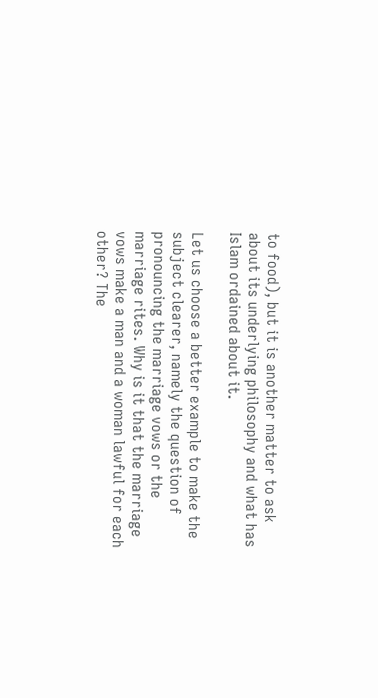to food), but it is another matter to ask about its underlying philosophy and what has Islam ordained about it.

Let us choose a better example to make the subject clearer, namely the question of pronouncing the marriage vows or the marriage rites. Why is it that the marriage vows make a man and a woman lawful for each other? The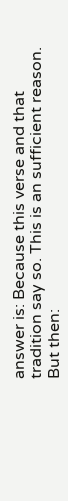answer is: Because this verse and that tradition say so. This is an sufficient reason. But then: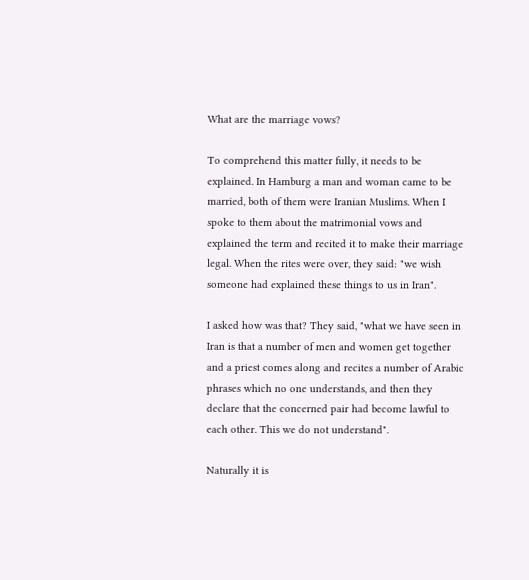What are the marriage vows?

To comprehend this matter fully, it needs to be explained. In Hamburg a man and woman came to be married, both of them were Iranian Muslims. When I spoke to them about the matrimonial vows and explained the term and recited it to make their marriage legal. When the rites were over, they said: "we wish someone had explained these things to us in Iran".

I asked how was that? They said, "what we have seen in Iran is that a number of men and women get together and a priest comes along and recites a number of Arabic phrases which no one understands, and then they declare that the concerned pair had become lawful to each other. This we do not understand".

Naturally it is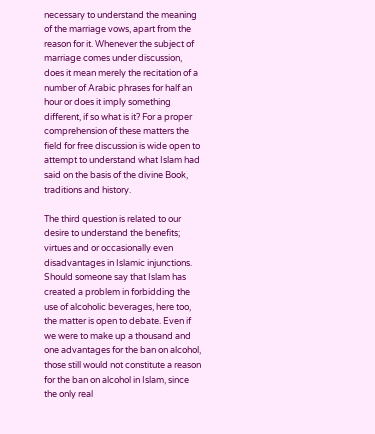necessary to understand the meaning of the marriage vows, apart from the reason for it. Whenever the subject of marriage comes under discussion, does it mean merely the recitation of a number of Arabic phrases for half an hour or does it imply something different, if so what is it? For a proper comprehension of these matters the field for free discussion is wide open to attempt to understand what Islam had said on the basis of the divine Book, traditions and history.

The third question is related to our desire to understand the benefits; virtues and or occasionally even disadvantages in Islamic injunctions. Should someone say that Islam has created a problem in forbidding the use of alcoholic beverages, here too, the matter is open to debate. Even if we were to make up a thousand and one advantages for the ban on alcohol, those still would not constitute a reason for the ban on alcohol in Islam, since the only real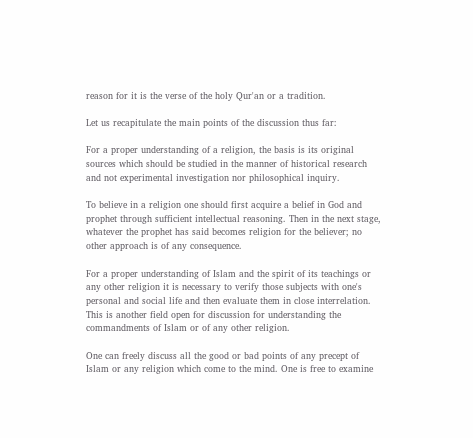reason for it is the verse of the holy Qur'an or a tradition.

Let us recapitulate the main points of the discussion thus far:

For a proper understanding of a religion, the basis is its original sources which should be studied in the manner of historical research and not experimental investigation nor philosophical inquiry.

To believe in a religion one should first acquire a belief in God and prophet through sufficient intellectual reasoning. Then in the next stage, whatever the prophet has said becomes religion for the believer; no other approach is of any consequence.

For a proper understanding of Islam and the spirit of its teachings or any other religion it is necessary to verify those subjects with one's personal and social life and then evaluate them in close interrelation. This is another field open for discussion for understanding the commandments of Islam or of any other religion.

One can freely discuss all the good or bad points of any precept of Islam or any religion which come to the mind. One is free to examine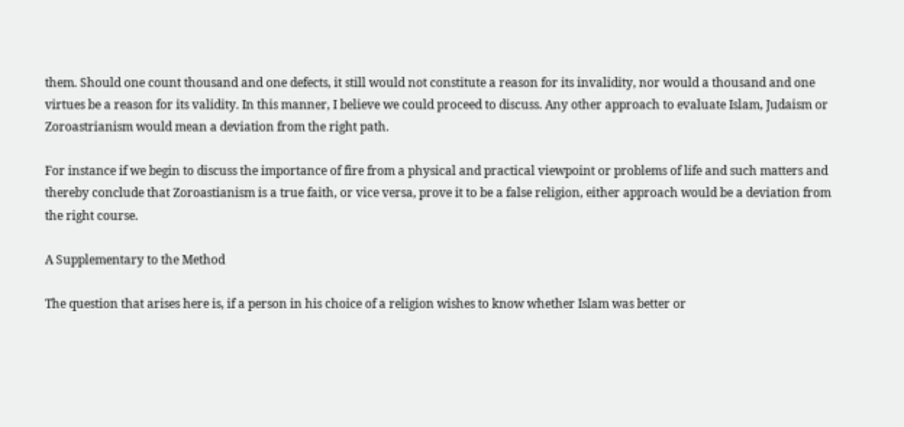them. Should one count thousand and one defects, it still would not constitute a reason for its invalidity, nor would a thousand and one virtues be a reason for its validity. In this manner, I believe we could proceed to discuss. Any other approach to evaluate Islam, Judaism or Zoroastrianism would mean a deviation from the right path.

For instance if we begin to discuss the importance of fire from a physical and practical viewpoint or problems of life and such matters and thereby conclude that Zoroastianism is a true faith, or vice versa, prove it to be a false religion, either approach would be a deviation from the right course.

A Supplementary to the Method

The question that arises here is, if a person in his choice of a religion wishes to know whether Islam was better or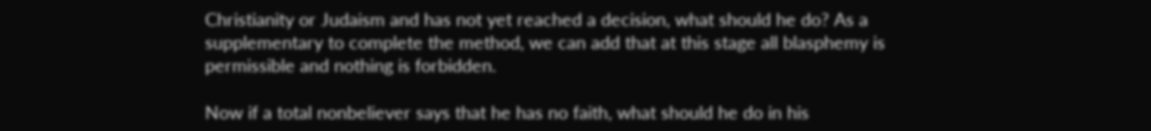Christianity or Judaism and has not yet reached a decision, what should he do? As a supplementary to complete the method, we can add that at this stage all blasphemy is permissible and nothing is forbidden.

Now if a total nonbeliever says that he has no faith, what should he do in his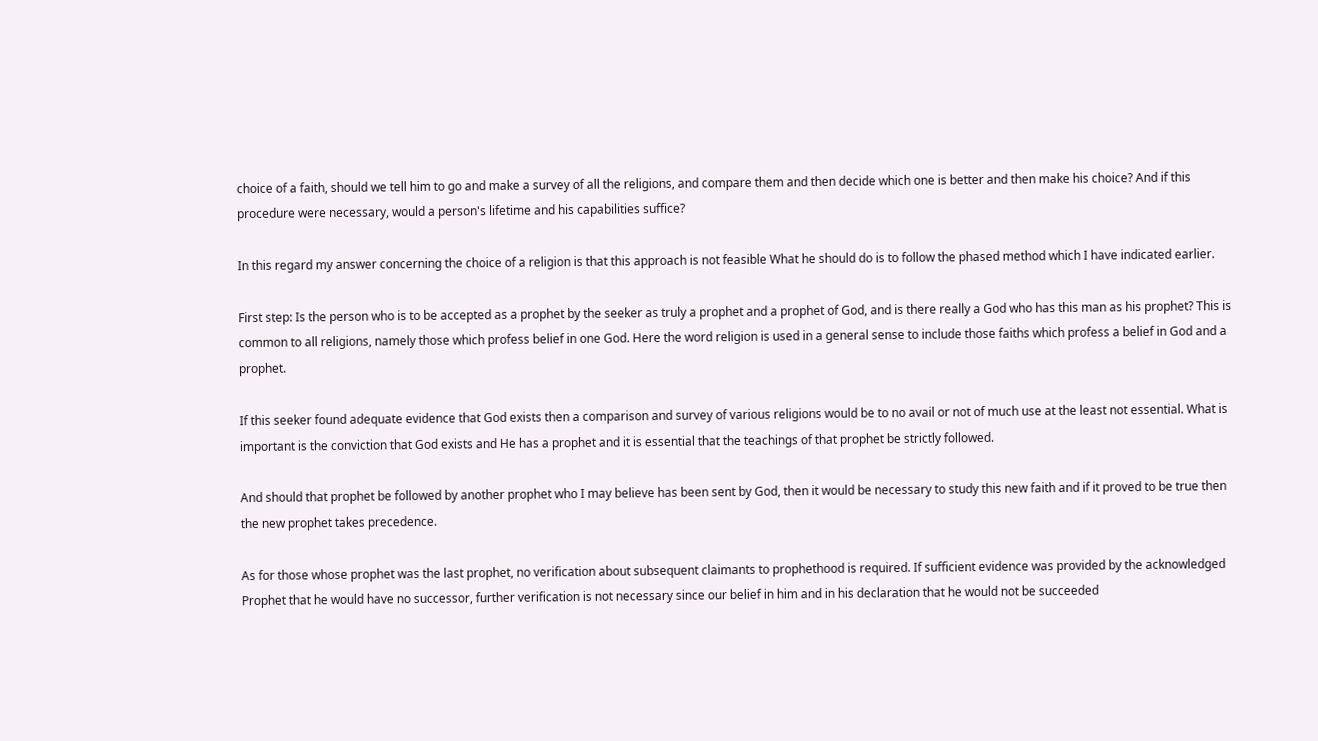choice of a faith, should we tell him to go and make a survey of all the religions, and compare them and then decide which one is better and then make his choice? And if this procedure were necessary, would a person's lifetime and his capabilities suffice?

In this regard my answer concerning the choice of a religion is that this approach is not feasible What he should do is to follow the phased method which I have indicated earlier.

First step: Is the person who is to be accepted as a prophet by the seeker as truly a prophet and a prophet of God, and is there really a God who has this man as his prophet? This is common to all religions, namely those which profess belief in one God. Here the word religion is used in a general sense to include those faiths which profess a belief in God and a prophet.

If this seeker found adequate evidence that God exists then a comparison and survey of various religions would be to no avail or not of much use at the least not essential. What is important is the conviction that God exists and He has a prophet and it is essential that the teachings of that prophet be strictly followed.

And should that prophet be followed by another prophet who I may believe has been sent by God, then it would be necessary to study this new faith and if it proved to be true then the new prophet takes precedence.

As for those whose prophet was the last prophet, no verification about subsequent claimants to prophethood is required. If sufficient evidence was provided by the acknowledged Prophet that he would have no successor, further verification is not necessary since our belief in him and in his declaration that he would not be succeeded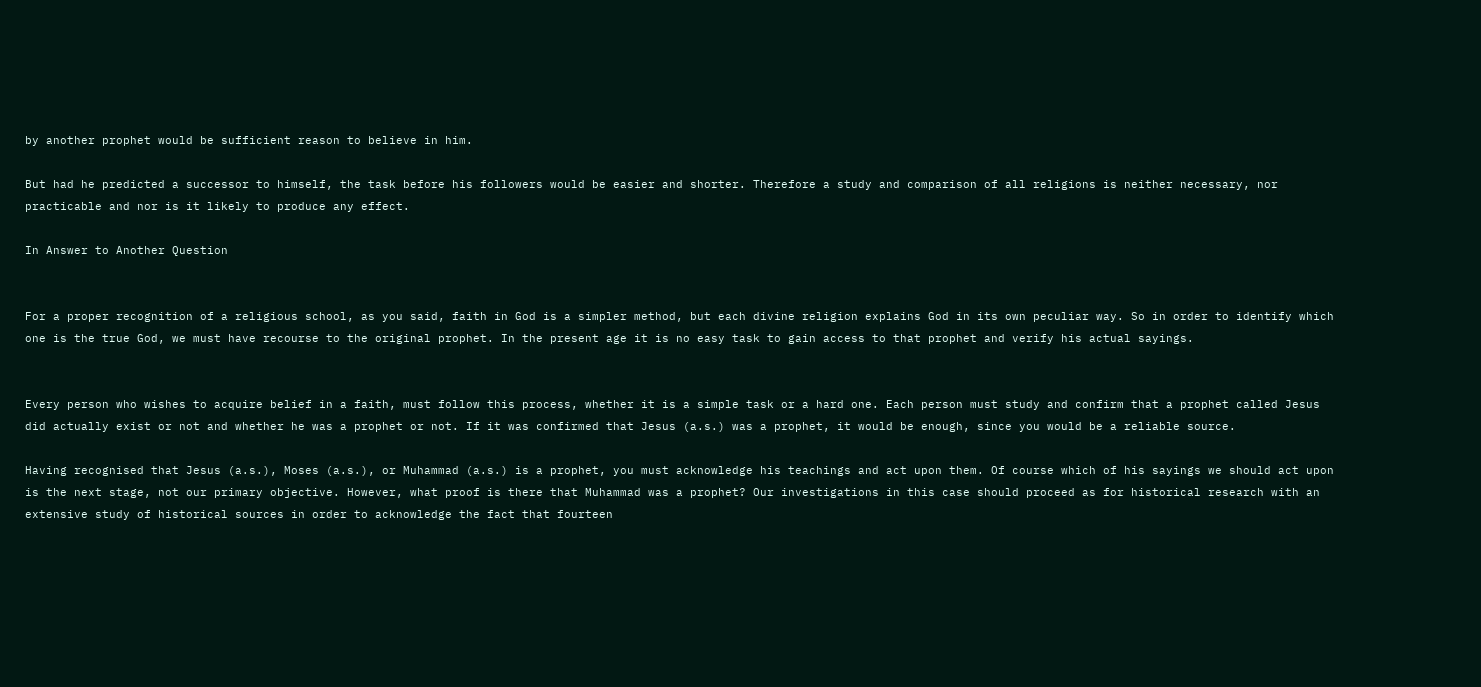by another prophet would be sufficient reason to believe in him.

But had he predicted a successor to himself, the task before his followers would be easier and shorter. Therefore a study and comparison of all religions is neither necessary, nor practicable and nor is it likely to produce any effect.

In Answer to Another Question


For a proper recognition of a religious school, as you said, faith in God is a simpler method, but each divine religion explains God in its own peculiar way. So in order to identify which one is the true God, we must have recourse to the original prophet. In the present age it is no easy task to gain access to that prophet and verify his actual sayings.


Every person who wishes to acquire belief in a faith, must follow this process, whether it is a simple task or a hard one. Each person must study and confirm that a prophet called Jesus did actually exist or not and whether he was a prophet or not. If it was confirmed that Jesus (a.s.) was a prophet, it would be enough, since you would be a reliable source.

Having recognised that Jesus (a.s.), Moses (a.s.), or Muhammad (a.s.) is a prophet, you must acknowledge his teachings and act upon them. Of course which of his sayings we should act upon is the next stage, not our primary objective. However, what proof is there that Muhammad was a prophet? Our investigations in this case should proceed as for historical research with an extensive study of historical sources in order to acknowledge the fact that fourteen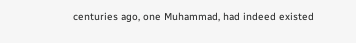centuries ago, one Muhammad, had indeed existed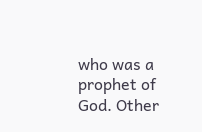who was a prophet of God. Other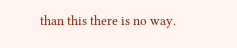than this there is no way.